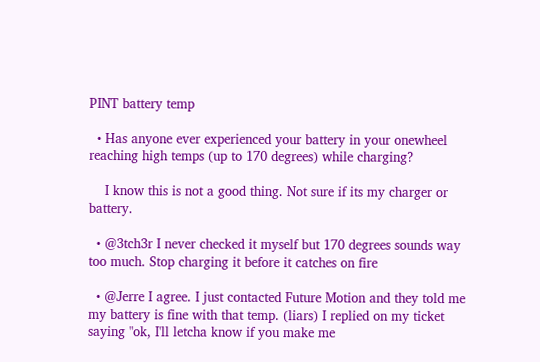PINT battery temp

  • Has anyone ever experienced your battery in your onewheel reaching high temps (up to 170 degrees) while charging?

    I know this is not a good thing. Not sure if its my charger or battery.

  • @3tch3r I never checked it myself but 170 degrees sounds way too much. Stop charging it before it catches on fire

  • @Jerre I agree. I just contacted Future Motion and they told me my battery is fine with that temp. (liars) I replied on my ticket saying "ok, I'll letcha know if you make me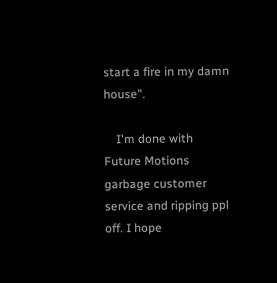start a fire in my damn house".

    I'm done with Future Motions garbage customer service and ripping ppl off. I hope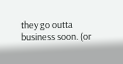they go outta business soon. (or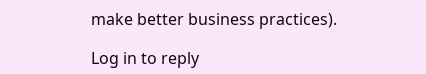make better business practices).

Log in to reply